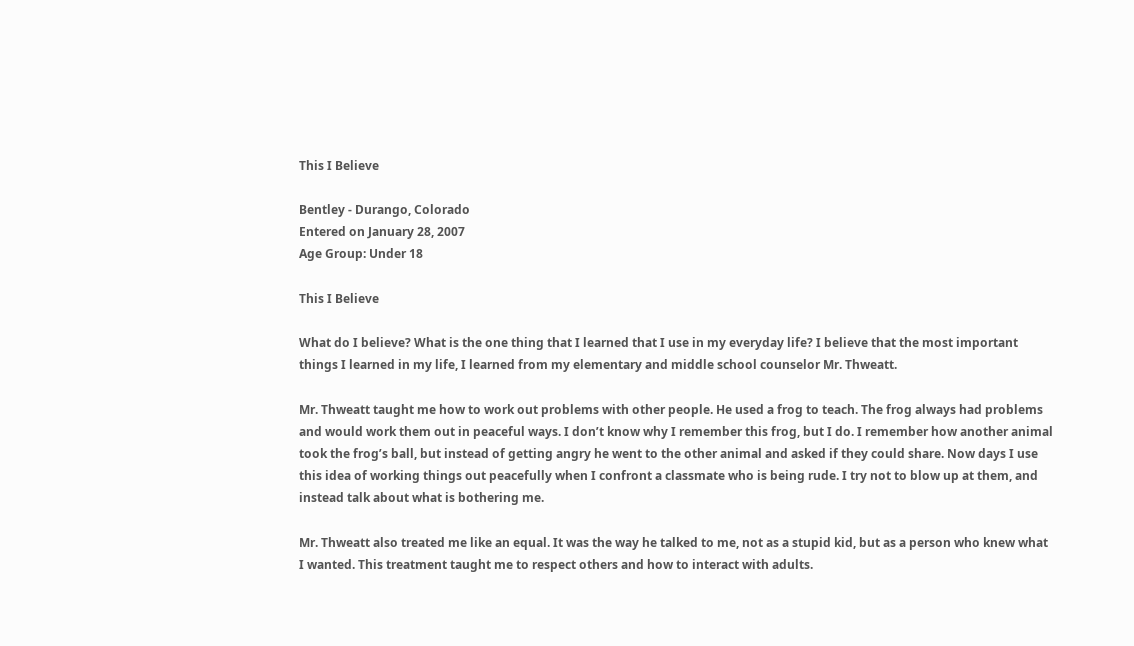This I Believe

Bentley - Durango, Colorado
Entered on January 28, 2007
Age Group: Under 18

This I Believe

What do I believe? What is the one thing that I learned that I use in my everyday life? I believe that the most important things I learned in my life, I learned from my elementary and middle school counselor Mr. Thweatt.

Mr. Thweatt taught me how to work out problems with other people. He used a frog to teach. The frog always had problems and would work them out in peaceful ways. I don’t know why I remember this frog, but I do. I remember how another animal took the frog’s ball, but instead of getting angry he went to the other animal and asked if they could share. Now days I use this idea of working things out peacefully when I confront a classmate who is being rude. I try not to blow up at them, and instead talk about what is bothering me.

Mr. Thweatt also treated me like an equal. It was the way he talked to me, not as a stupid kid, but as a person who knew what I wanted. This treatment taught me to respect others and how to interact with adults.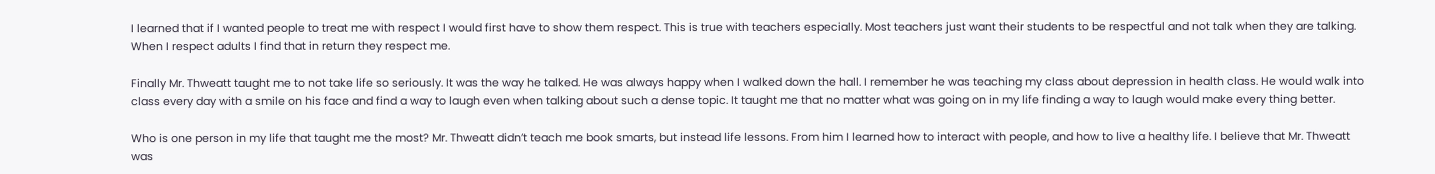I learned that if I wanted people to treat me with respect I would first have to show them respect. This is true with teachers especially. Most teachers just want their students to be respectful and not talk when they are talking. When I respect adults I find that in return they respect me.

Finally Mr. Thweatt taught me to not take life so seriously. It was the way he talked. He was always happy when I walked down the hall. I remember he was teaching my class about depression in health class. He would walk into class every day with a smile on his face and find a way to laugh even when talking about such a dense topic. It taught me that no matter what was going on in my life finding a way to laugh would make every thing better.

Who is one person in my life that taught me the most? Mr. Thweatt didn’t teach me book smarts, but instead life lessons. From him I learned how to interact with people, and how to live a healthy life. I believe that Mr. Thweatt was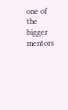one of the bigger mentors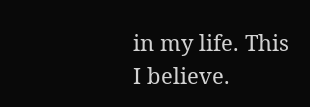in my life. This I believe.